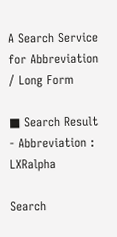A Search Service for Abbreviation / Long Form

■ Search Result - Abbreviation : LXRalpha

Search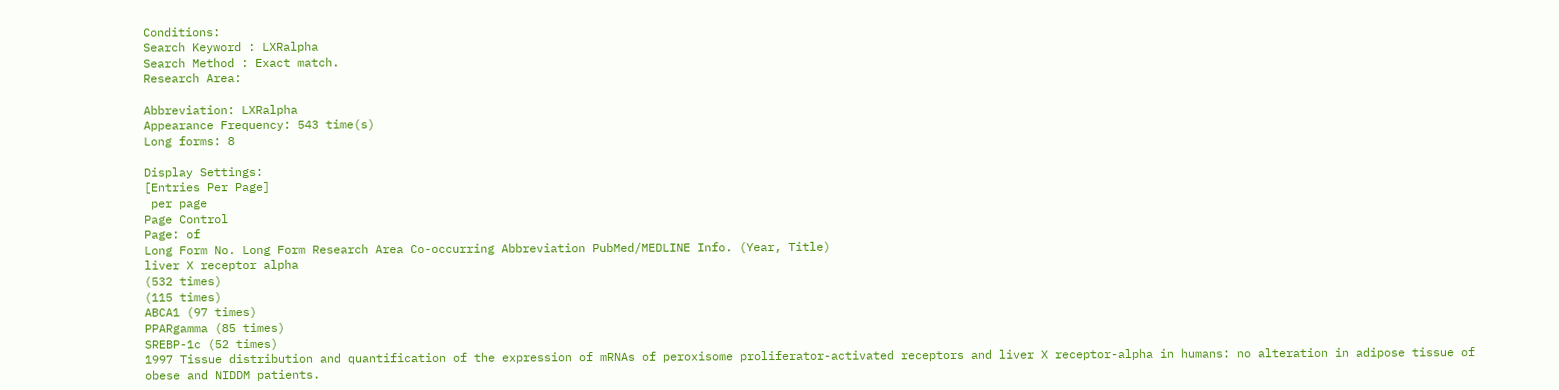Conditions:
Search Keyword : LXRalpha
Search Method : Exact match.
Research Area:

Abbreviation: LXRalpha
Appearance Frequency: 543 time(s)
Long forms: 8

Display Settings:
[Entries Per Page]
 per page
Page Control
Page: of
Long Form No. Long Form Research Area Co-occurring Abbreviation PubMed/MEDLINE Info. (Year, Title)
liver X receptor alpha
(532 times)
(115 times)
ABCA1 (97 times)
PPARgamma (85 times)
SREBP-1c (52 times)
1997 Tissue distribution and quantification of the expression of mRNAs of peroxisome proliferator-activated receptors and liver X receptor-alpha in humans: no alteration in adipose tissue of obese and NIDDM patients.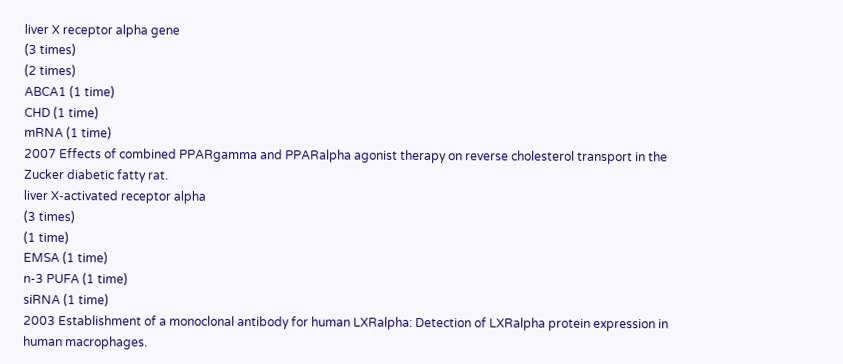liver X receptor alpha gene
(3 times)
(2 times)
ABCA1 (1 time)
CHD (1 time)
mRNA (1 time)
2007 Effects of combined PPARgamma and PPARalpha agonist therapy on reverse cholesterol transport in the Zucker diabetic fatty rat.
liver X-activated receptor alpha
(3 times)
(1 time)
EMSA (1 time)
n-3 PUFA (1 time)
siRNA (1 time)
2003 Establishment of a monoclonal antibody for human LXRalpha: Detection of LXRalpha protein expression in human macrophages.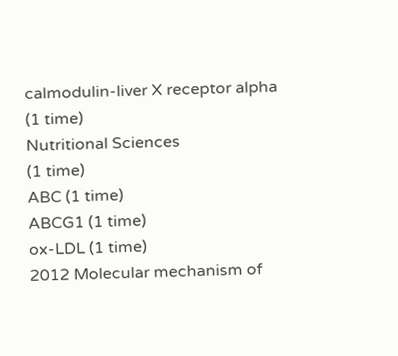calmodulin-liver X receptor alpha
(1 time)
Nutritional Sciences
(1 time)
ABC (1 time)
ABCG1 (1 time)
ox-LDL (1 time)
2012 Molecular mechanism of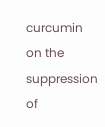curcumin on the suppression of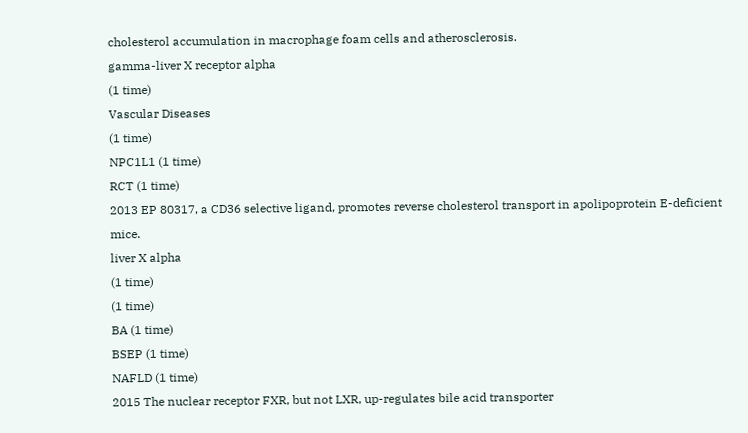cholesterol accumulation in macrophage foam cells and atherosclerosis.
gamma-liver X receptor alpha
(1 time)
Vascular Diseases
(1 time)
NPC1L1 (1 time)
RCT (1 time)
2013 EP 80317, a CD36 selective ligand, promotes reverse cholesterol transport in apolipoprotein E-deficient mice.
liver X alpha
(1 time)
(1 time)
BA (1 time)
BSEP (1 time)
NAFLD (1 time)
2015 The nuclear receptor FXR, but not LXR, up-regulates bile acid transporter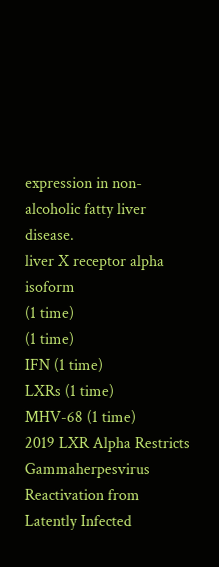expression in non-alcoholic fatty liver disease.
liver X receptor alpha isoform
(1 time)
(1 time)
IFN (1 time)
LXRs (1 time)
MHV-68 (1 time)
2019 LXR Alpha Restricts Gammaherpesvirus Reactivation from Latently Infected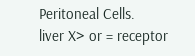Peritoneal Cells.
liver X> or = receptor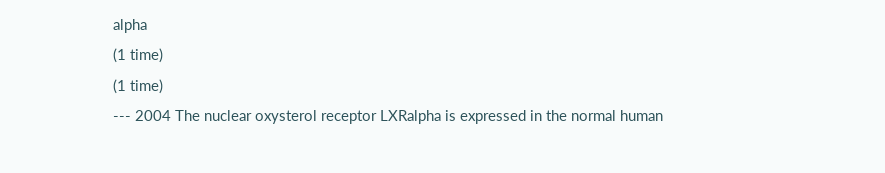alpha
(1 time)
(1 time)
--- 2004 The nuclear oxysterol receptor LXRalpha is expressed in the normal human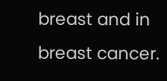breast and in breast cancer.